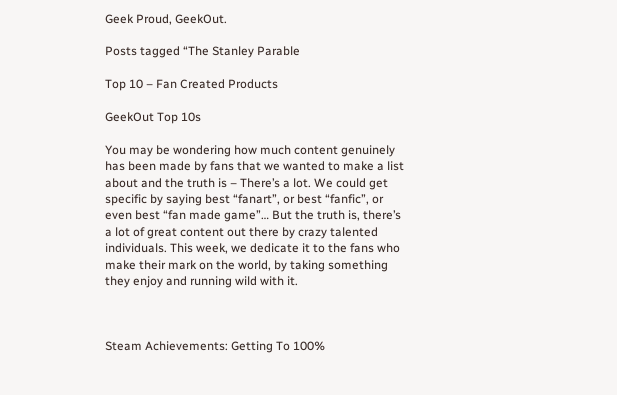Geek Proud, GeekOut.

Posts tagged “The Stanley Parable

Top 10 – Fan Created Products

GeekOut Top 10s

You may be wondering how much content genuinely has been made by fans that we wanted to make a list about and the truth is – There’s a lot. We could get specific by saying best “fanart”, or best “fanfic”, or even best “fan made game”… But the truth is, there’s a lot of great content out there by crazy talented individuals. This week, we dedicate it to the fans who make their mark on the world, by taking something they enjoy and running wild with it.



Steam Achievements: Getting To 100%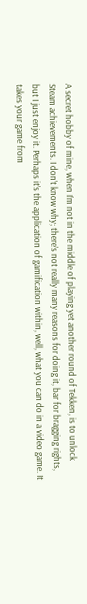A secret hobby of mine, when I’m not in the middle of playing yet another round of Tekken, is to unlock Steam achievements. I don’t know why; there’s not really many reasons for doing it, bar for bragging rights, but I just enjoy it. Perhaps it’s the application of gamification within, well, what you can do in a video game. It takes your game from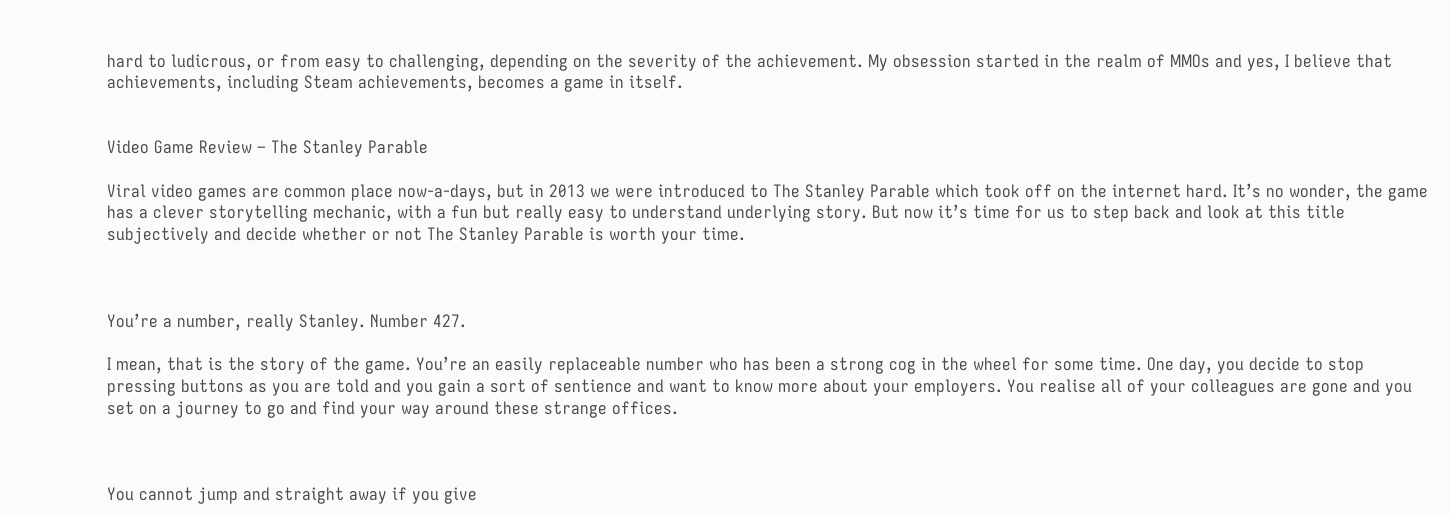hard to ludicrous, or from easy to challenging, depending on the severity of the achievement. My obsession started in the realm of MMOs and yes, I believe that achievements, including Steam achievements, becomes a game in itself.


Video Game Review – The Stanley Parable

Viral video games are common place now-a-days, but in 2013 we were introduced to The Stanley Parable which took off on the internet hard. It’s no wonder, the game has a clever storytelling mechanic, with a fun but really easy to understand underlying story. But now it’s time for us to step back and look at this title subjectively and decide whether or not The Stanley Parable is worth your time.



You’re a number, really Stanley. Number 427.

I mean, that is the story of the game. You’re an easily replaceable number who has been a strong cog in the wheel for some time. One day, you decide to stop pressing buttons as you are told and you gain a sort of sentience and want to know more about your employers. You realise all of your colleagues are gone and you set on a journey to go and find your way around these strange offices.



You cannot jump and straight away if you give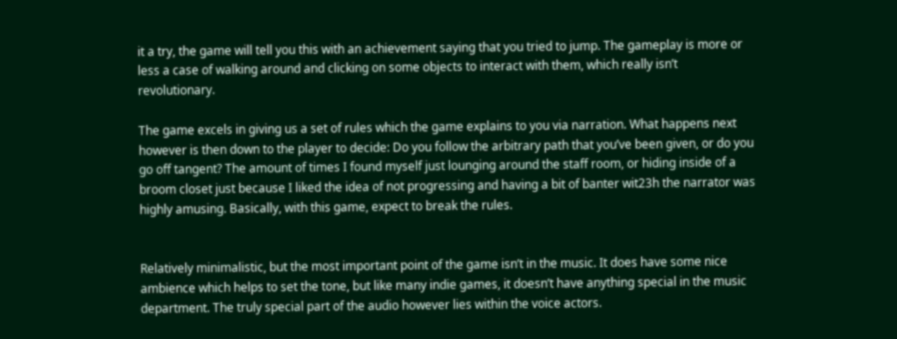it a try, the game will tell you this with an achievement saying that you tried to jump. The gameplay is more or less a case of walking around and clicking on some objects to interact with them, which really isn’t revolutionary.

The game excels in giving us a set of rules which the game explains to you via narration. What happens next however is then down to the player to decide: Do you follow the arbitrary path that you’ve been given, or do you go off tangent? The amount of times I found myself just lounging around the staff room, or hiding inside of a broom closet just because I liked the idea of not progressing and having a bit of banter wit23h the narrator was highly amusing. Basically, with this game, expect to break the rules.


Relatively minimalistic, but the most important point of the game isn’t in the music. It does have some nice ambience which helps to set the tone, but like many indie games, it doesn’t have anything special in the music department. The truly special part of the audio however lies within the voice actors.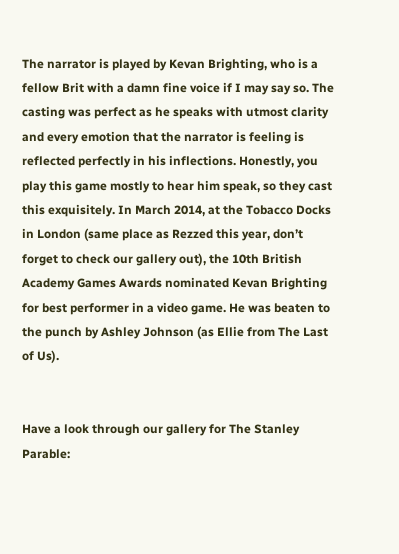The narrator is played by Kevan Brighting, who is a fellow Brit with a damn fine voice if I may say so. The casting was perfect as he speaks with utmost clarity and every emotion that the narrator is feeling is reflected perfectly in his inflections. Honestly, you play this game mostly to hear him speak, so they cast this exquisitely. In March 2014, at the Tobacco Docks in London (same place as Rezzed this year, don’t forget to check our gallery out), the 10th British Academy Games Awards nominated Kevan Brighting for best performer in a video game. He was beaten to the punch by Ashley Johnson (as Ellie from The Last of Us).


Have a look through our gallery for The Stanley Parable: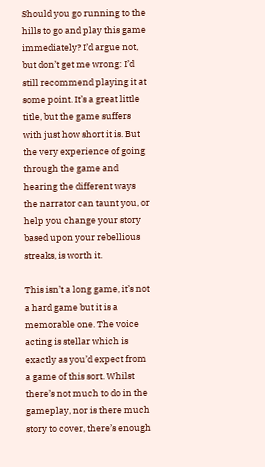Should you go running to the hills to go and play this game immediately? I’d argue not, but don’t get me wrong: I’d still recommend playing it at some point. It’s a great little title, but the game suffers with just how short it is. But the very experience of going through the game and hearing the different ways the narrator can taunt you, or help you change your story based upon your rebellious streaks, is worth it.

This isn’t a long game, it’s not a hard game but it is a memorable one. The voice acting is stellar which is exactly as you’d expect from a game of this sort. Whilst there’s not much to do in the gameplay, nor is there much story to cover, there’s enough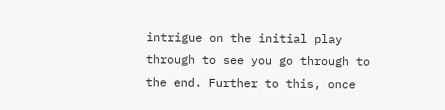intrigue on the initial play through to see you go through to the end. Further to this, once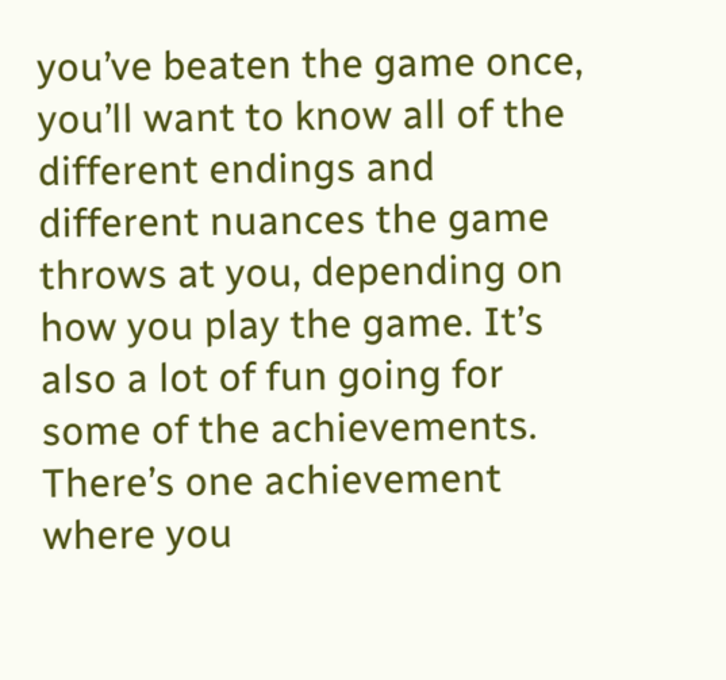you’ve beaten the game once, you’ll want to know all of the different endings and different nuances the game throws at you, depending on how you play the game. It’s also a lot of fun going for some of the achievements. There’s one achievement where you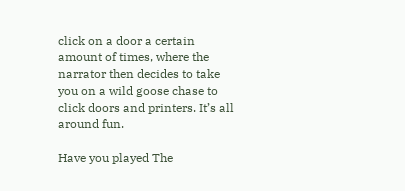click on a door a certain amount of times, where the narrator then decides to take you on a wild goose chase to click doors and printers. It’s all around fun.

Have you played The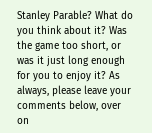Stanley Parable? What do you think about it? Was the game too short, or was it just long enough for you to enjoy it? As always, please leave your comments below, over on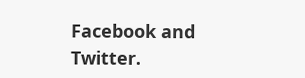Facebook and Twitter.